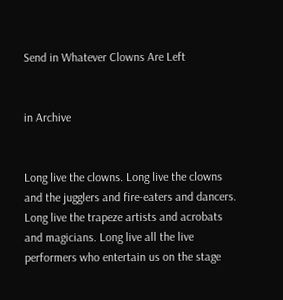Send in Whatever Clowns Are Left


in Archive


Long live the clowns. Long live the clowns and the jugglers and fire-eaters and dancers. Long live the trapeze artists and acrobats and magicians. Long live all the live performers who entertain us on the stage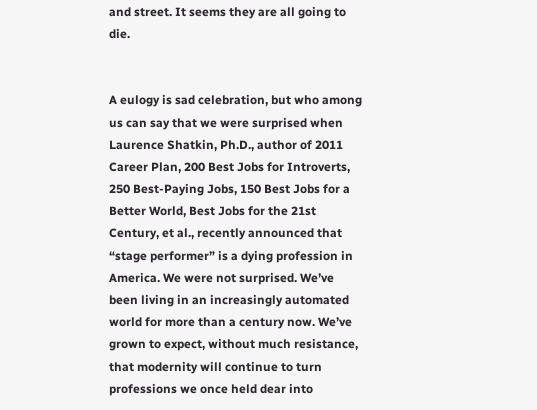and street. It seems they are all going to die.


A eulogy is sad celebration, but who among us can say that we were surprised when Laurence Shatkin, Ph.D., author of 2011 Career Plan, 200 Best Jobs for Introverts, 250 Best-Paying Jobs, 150 Best Jobs for a Better World, Best Jobs for the 21st Century, et al., recently announced that “stage performer” is a dying profession in America. We were not surprised. We’ve been living in an increasingly automated world for more than a century now. We’ve grown to expect, without much resistance, that modernity will continue to turn professions we once held dear into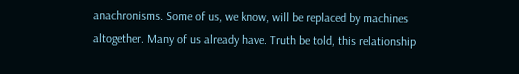anachronisms. Some of us, we know, will be replaced by machines altogether. Many of us already have. Truth be told, this relationship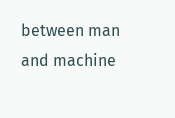between man and machine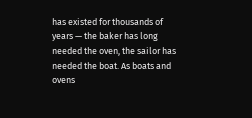has existed for thousands of years — the baker has long needed the oven, the sailor has needed the boat. As boats and ovens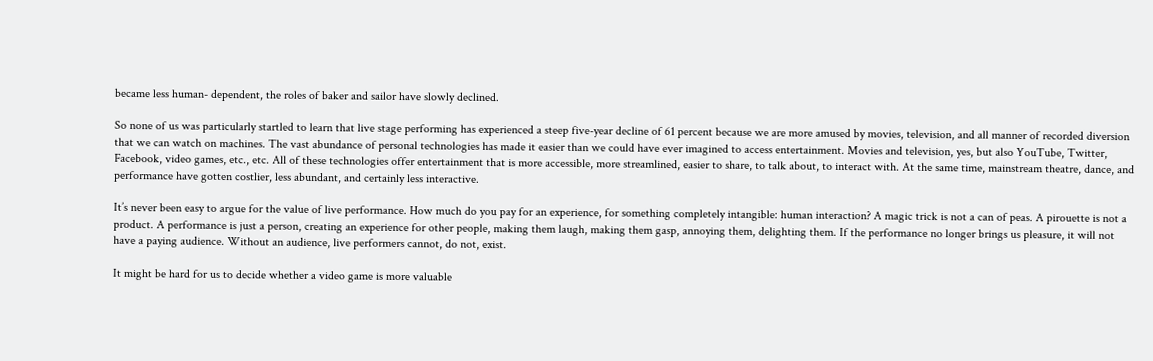became less human- dependent, the roles of baker and sailor have slowly declined.

So none of us was particularly startled to learn that live stage performing has experienced a steep five-year decline of 61 percent because we are more amused by movies, television, and all manner of recorded diversion that we can watch on machines. The vast abundance of personal technologies has made it easier than we could have ever imagined to access entertainment. Movies and television, yes, but also YouTube, Twitter, Facebook, video games, etc., etc. All of these technologies offer entertainment that is more accessible, more streamlined, easier to share, to talk about, to interact with. At the same time, mainstream theatre, dance, and performance have gotten costlier, less abundant, and certainly less interactive.

It’s never been easy to argue for the value of live performance. How much do you pay for an experience, for something completely intangible: human interaction? A magic trick is not a can of peas. A pirouette is not a product. A performance is just a person, creating an experience for other people, making them laugh, making them gasp, annoying them, delighting them. If the performance no longer brings us pleasure, it will not have a paying audience. Without an audience, live performers cannot, do not, exist.

It might be hard for us to decide whether a video game is more valuable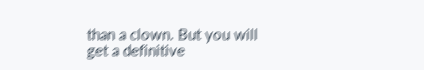than a clown. But you will get a definitive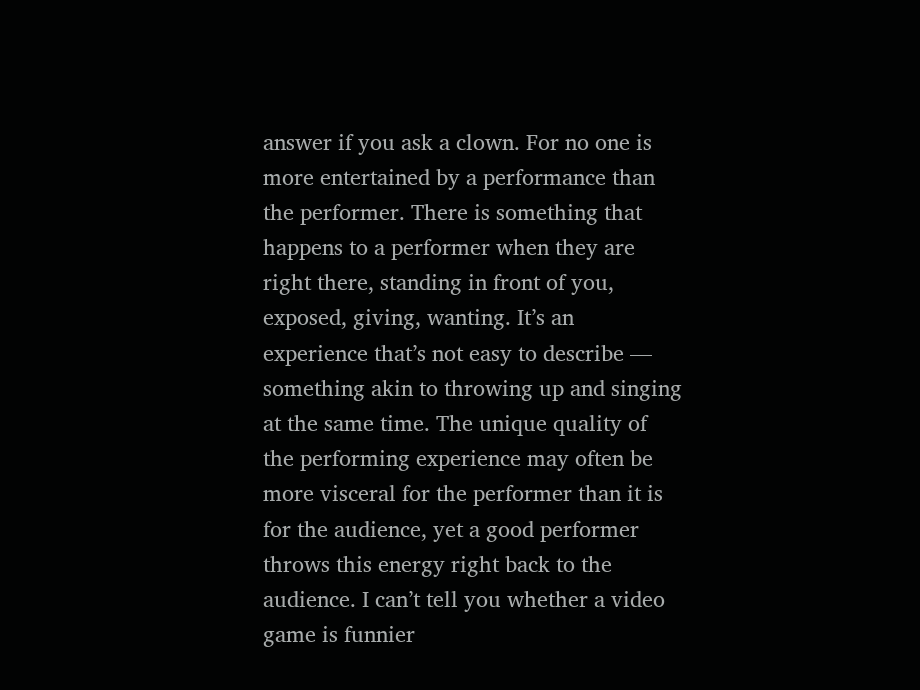answer if you ask a clown. For no one is more entertained by a performance than the performer. There is something that happens to a performer when they are right there, standing in front of you, exposed, giving, wanting. It’s an experience that’s not easy to describe — something akin to throwing up and singing at the same time. The unique quality of the performing experience may often be more visceral for the performer than it is for the audience, yet a good performer throws this energy right back to the audience. I can’t tell you whether a video game is funnier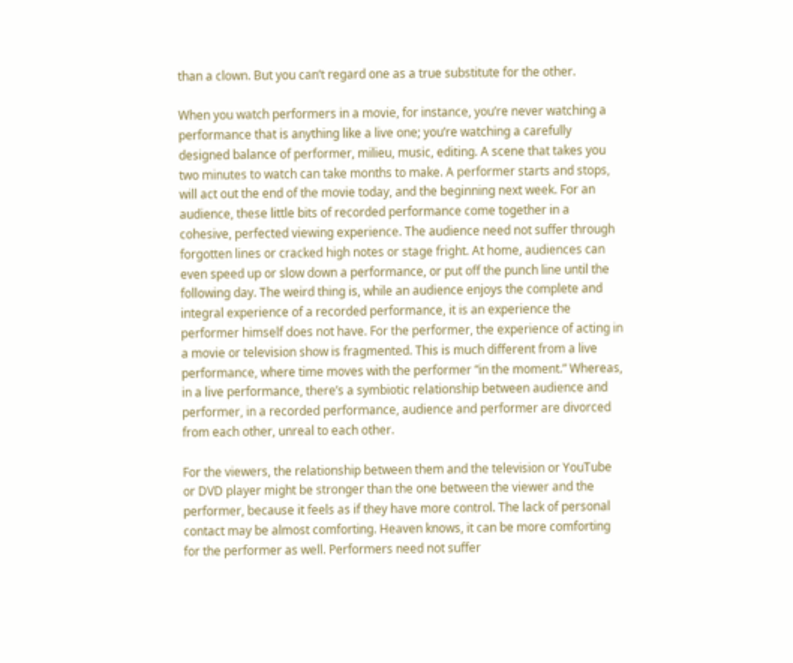than a clown. But you can’t regard one as a true substitute for the other.

When you watch performers in a movie, for instance, you’re never watching a performance that is anything like a live one; you’re watching a carefully designed balance of performer, milieu, music, editing. A scene that takes you two minutes to watch can take months to make. A performer starts and stops, will act out the end of the movie today, and the beginning next week. For an audience, these little bits of recorded performance come together in a cohesive, perfected viewing experience. The audience need not suffer through forgotten lines or cracked high notes or stage fright. At home, audiences can even speed up or slow down a performance, or put off the punch line until the following day. The weird thing is, while an audience enjoys the complete and integral experience of a recorded performance, it is an experience the performer himself does not have. For the performer, the experience of acting in a movie or television show is fragmented. This is much different from a live performance, where time moves with the performer “in the moment.” Whereas, in a live performance, there’s a symbiotic relationship between audience and performer, in a recorded performance, audience and performer are divorced from each other, unreal to each other.

For the viewers, the relationship between them and the television or YouTube or DVD player might be stronger than the one between the viewer and the performer, because it feels as if they have more control. The lack of personal contact may be almost comforting. Heaven knows, it can be more comforting for the performer as well. Performers need not suffer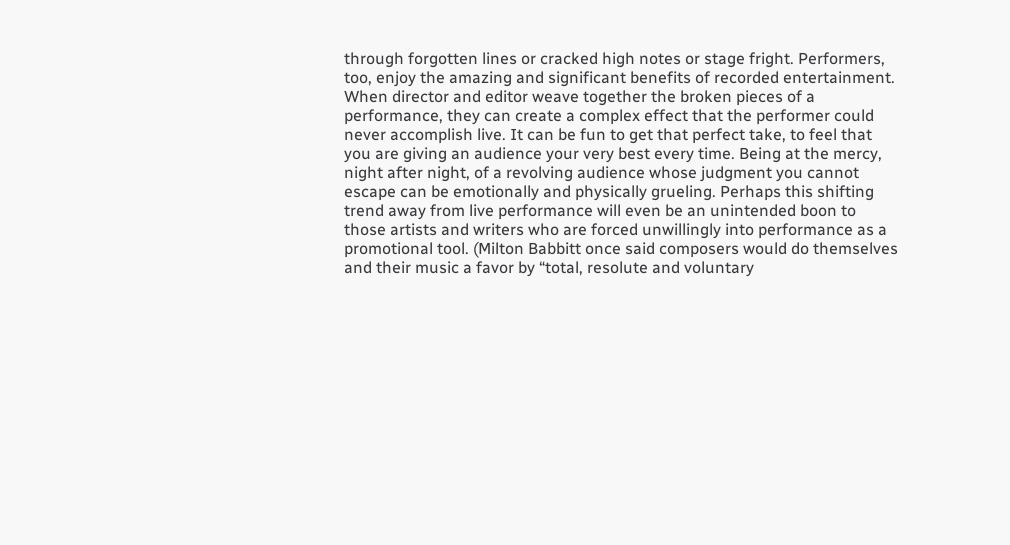through forgotten lines or cracked high notes or stage fright. Performers, too, enjoy the amazing and significant benefits of recorded entertainment. When director and editor weave together the broken pieces of a performance, they can create a complex effect that the performer could never accomplish live. It can be fun to get that perfect take, to feel that you are giving an audience your very best every time. Being at the mercy, night after night, of a revolving audience whose judgment you cannot escape can be emotionally and physically grueling. Perhaps this shifting trend away from live performance will even be an unintended boon to those artists and writers who are forced unwillingly into performance as a promotional tool. (Milton Babbitt once said composers would do themselves and their music a favor by “total, resolute and voluntary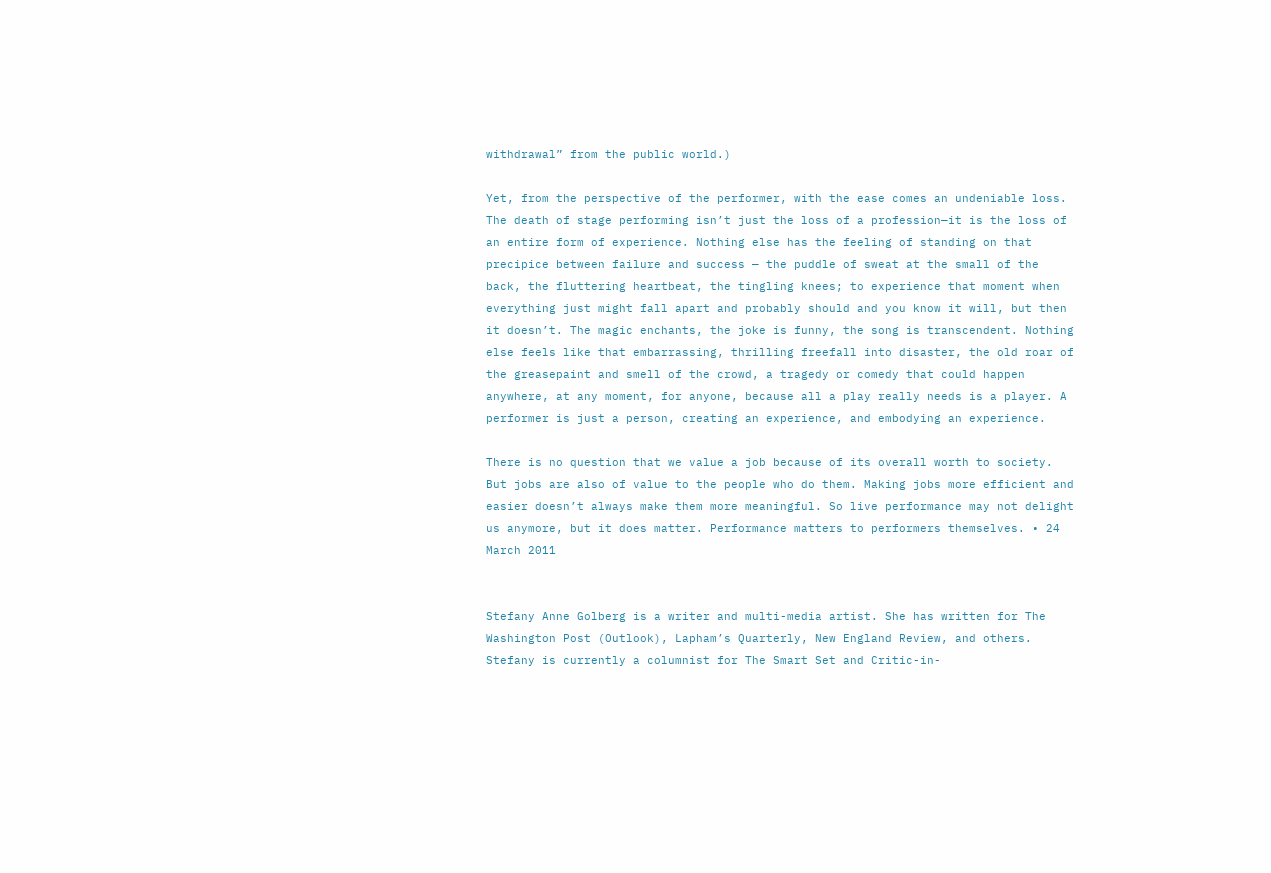withdrawal” from the public world.)

Yet, from the perspective of the performer, with the ease comes an undeniable loss. The death of stage performing isn’t just the loss of a profession—it is the loss of an entire form of experience. Nothing else has the feeling of standing on that precipice between failure and success — the puddle of sweat at the small of the back, the fluttering heartbeat, the tingling knees; to experience that moment when everything just might fall apart and probably should and you know it will, but then it doesn’t. The magic enchants, the joke is funny, the song is transcendent. Nothing else feels like that embarrassing, thrilling freefall into disaster, the old roar of the greasepaint and smell of the crowd, a tragedy or comedy that could happen anywhere, at any moment, for anyone, because all a play really needs is a player. A performer is just a person, creating an experience, and embodying an experience.

There is no question that we value a job because of its overall worth to society. But jobs are also of value to the people who do them. Making jobs more efficient and easier doesn’t always make them more meaningful. So live performance may not delight us anymore, but it does matter. Performance matters to performers themselves. • 24 March 2011


Stefany Anne Golberg is a writer and multi-media artist. She has written for The Washington Post (Outlook), Lapham’s Quarterly, New England Review, and others. Stefany is currently a columnist for The Smart Set and Critic-in-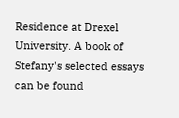Residence at Drexel University. A book of Stefany's selected essays can be found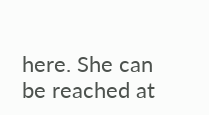here. She can be reached at